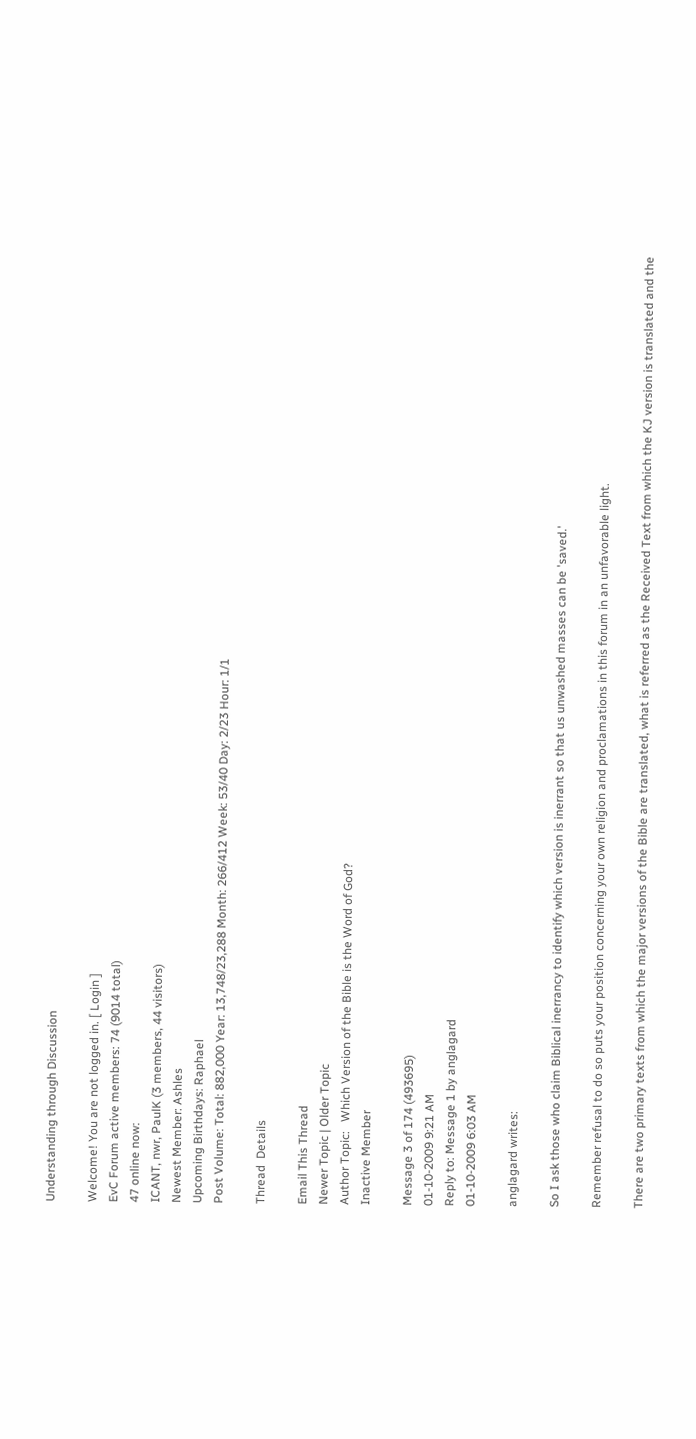Understanding through Discussion

Welcome! You are not logged in. [ Login ]
EvC Forum active members: 74 (9014 total)
47 online now:
ICANT, nwr, PaulK (3 members, 44 visitors)
Newest Member: Ashles
Upcoming Birthdays: Raphael
Post Volume: Total: 882,000 Year: 13,748/23,288 Month: 266/412 Week: 53/40 Day: 2/23 Hour: 1/1

Thread  Details

Email This Thread
Newer Topic | Older Topic
Author Topic:   Which Version of the Bible is the Word of God?
Inactive Member

Message 3 of 174 (493695)
01-10-2009 9:21 AM
Reply to: Message 1 by anglagard
01-10-2009 6:03 AM

anglagard writes:

So I ask those who claim Biblical inerrancy to identify which version is inerrant so that us unwashed masses can be 'saved.'

Remember refusal to do so puts your position concerning your own religion and proclamations in this forum in an unfavorable light.

There are two primary texts from which the major versions of the Bible are translated, what is referred as the Received Text from which the KJ version is translated and the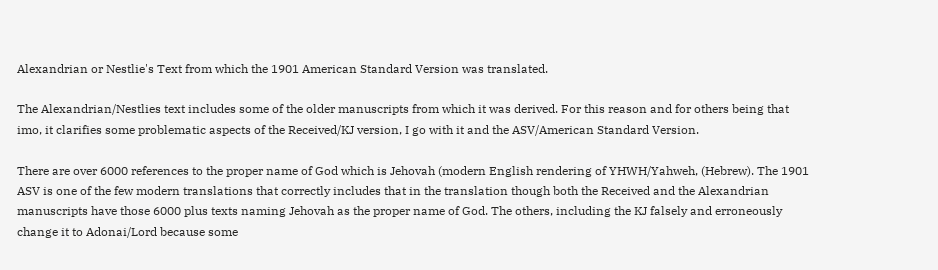Alexandrian or Nestlie's Text from which the 1901 American Standard Version was translated.

The Alexandrian/Nestlies text includes some of the older manuscripts from which it was derived. For this reason and for others being that imo, it clarifies some problematic aspects of the Received/KJ version, I go with it and the ASV/American Standard Version.

There are over 6000 references to the proper name of God which is Jehovah (modern English rendering of YHWH/Yahweh, (Hebrew). The 1901 ASV is one of the few modern translations that correctly includes that in the translation though both the Received and the Alexandrian manuscripts have those 6000 plus texts naming Jehovah as the proper name of God. The others, including the KJ falsely and erroneously change it to Adonai/Lord because some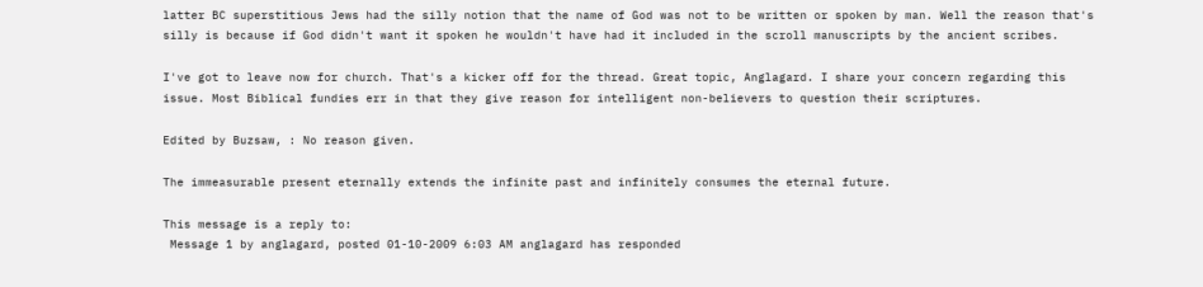latter BC superstitious Jews had the silly notion that the name of God was not to be written or spoken by man. Well the reason that's silly is because if God didn't want it spoken he wouldn't have had it included in the scroll manuscripts by the ancient scribes.

I've got to leave now for church. That's a kicker off for the thread. Great topic, Anglagard. I share your concern regarding this issue. Most Biblical fundies err in that they give reason for intelligent non-believers to question their scriptures.

Edited by Buzsaw, : No reason given.

The immeasurable present eternally extends the infinite past and infinitely consumes the eternal future.

This message is a reply to:
 Message 1 by anglagard, posted 01-10-2009 6:03 AM anglagard has responded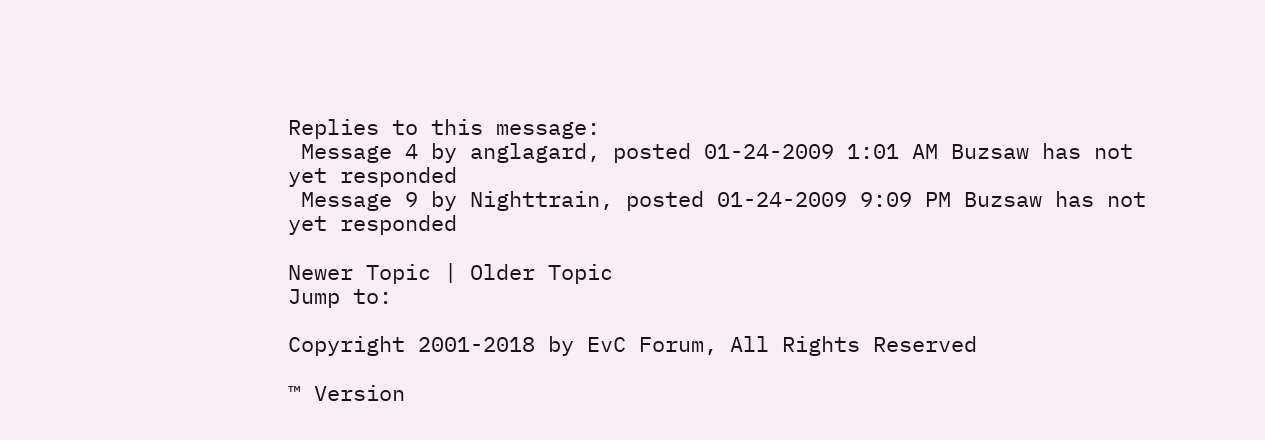Replies to this message:
 Message 4 by anglagard, posted 01-24-2009 1:01 AM Buzsaw has not yet responded
 Message 9 by Nighttrain, posted 01-24-2009 9:09 PM Buzsaw has not yet responded

Newer Topic | Older Topic
Jump to:

Copyright 2001-2018 by EvC Forum, All Rights Reserved

™ Version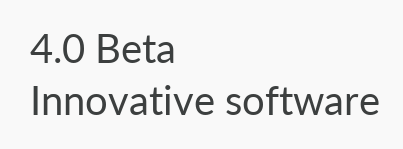4.0 Beta
Innovative software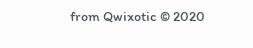from Qwixotic © 2020